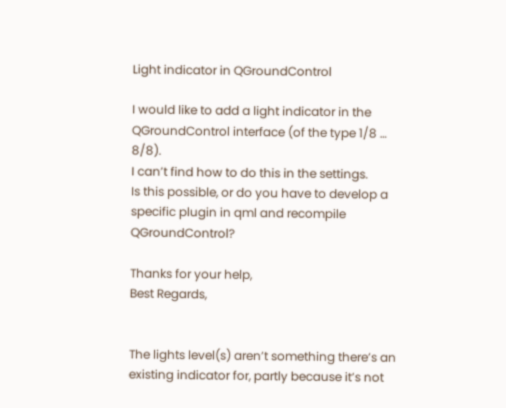Light indicator in QGroundControl

I would like to add a light indicator in the QGroundControl interface (of the type 1/8 … 8/8).
I can’t find how to do this in the settings.
Is this possible, or do you have to develop a specific plugin in qml and recompile QGroundControl?

Thanks for your help,
Best Regards,


The lights level(s) aren’t something there’s an existing indicator for, partly because it’s not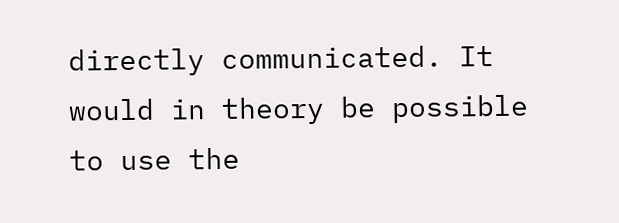directly communicated. It would in theory be possible to use the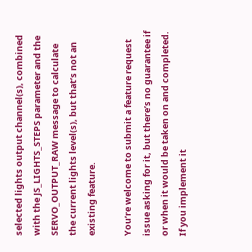selected lights output channel(s), combined with the JS_LIGHTS_STEPS parameter and the SERVO_OUTPUT_RAW message to calculate the current lights level(s), but that’s not an existing feature.

You’re welcome to submit a feature request issue asking for it, but there’s no guarantee if or when it would be taken on and completed. If you implement it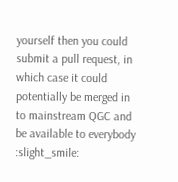yourself then you could submit a pull request, in which case it could potentially be merged in to mainstream QGC and be available to everybody :slight_smile: